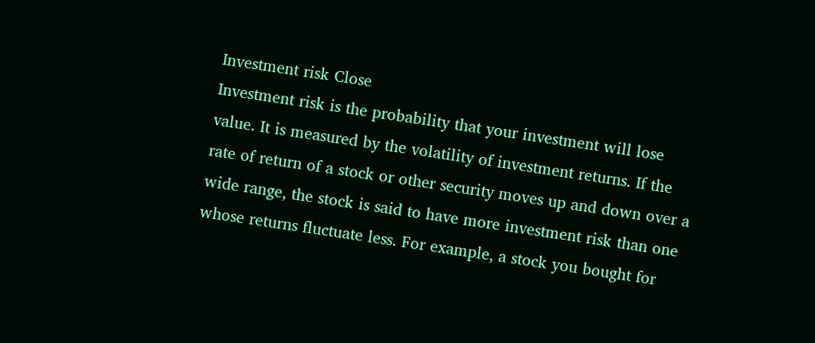Investment risk Close
Investment risk is the probability that your investment will lose value. It is measured by the volatility of investment returns. If the rate of return of a stock or other security moves up and down over a wide range, the stock is said to have more investment risk than one whose returns fluctuate less. For example, a stock you bought for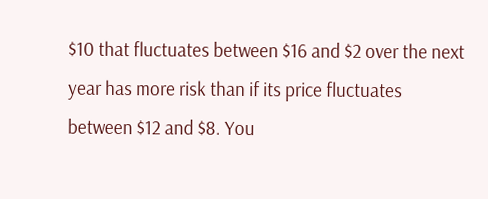$10 that fluctuates between $16 and $2 over the next year has more risk than if its price fluctuates between $12 and $8. You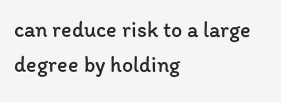can reduce risk to a large degree by holding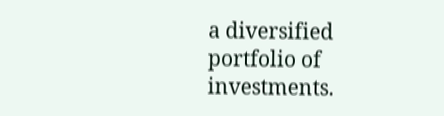a diversified portfolio of investments.